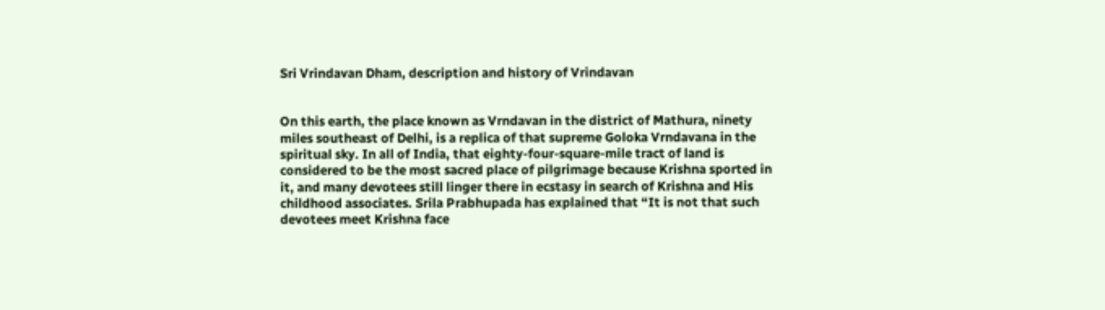Sri Vrindavan Dham, description and history of Vrindavan


On this earth, the place known as Vrndavan in the district of Mathura, ninety miles southeast of Delhi, is a replica of that supreme Goloka Vrndavana in the spiritual sky. In all of India, that eighty-four-square-mile tract of land is considered to be the most sacred place of pilgrimage because Krishna sported in it, and many devotees still linger there in ecstasy in search of Krishna and His childhood associates. Srila Prabhupada has explained that “It is not that such devotees meet Krishna face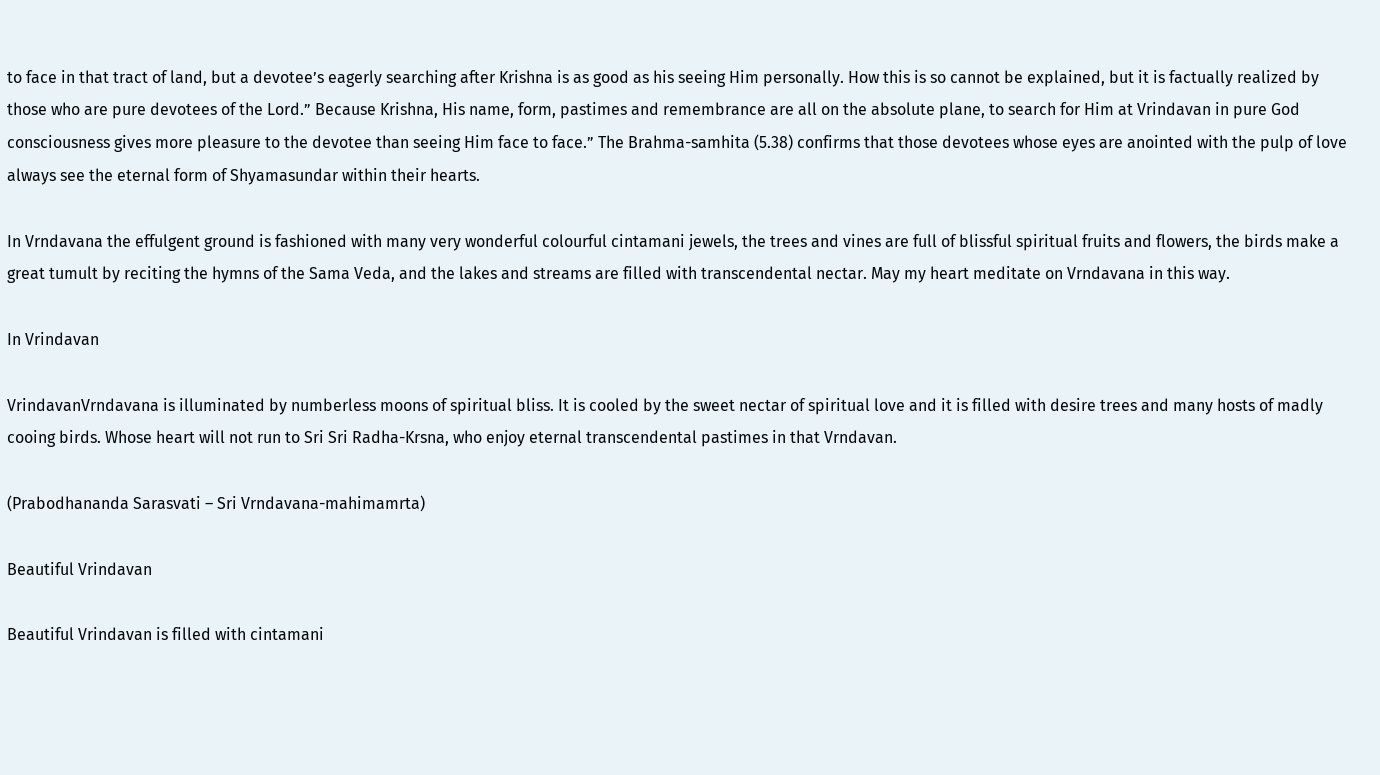to face in that tract of land, but a devotee’s eagerly searching after Krishna is as good as his seeing Him personally. How this is so cannot be explained, but it is factually realized by those who are pure devotees of the Lord.” Because Krishna, His name, form, pastimes and remembrance are all on the absolute plane, to search for Him at Vrindavan in pure God consciousness gives more pleasure to the devotee than seeing Him face to face.” The Brahma-samhita (5.38) confirms that those devotees whose eyes are anointed with the pulp of love always see the eternal form of Shyamasundar within their hearts.

In Vrndavana the effulgent ground is fashioned with many very wonderful colourful cintamani jewels, the trees and vines are full of blissful spiritual fruits and flowers, the birds make a great tumult by reciting the hymns of the Sama Veda, and the lakes and streams are filled with transcendental nectar. May my heart meditate on Vrndavana in this way.

In Vrindavan

VrindavanVrndavana is illuminated by numberless moons of spiritual bliss. It is cooled by the sweet nectar of spiritual love and it is filled with desire trees and many hosts of madly cooing birds. Whose heart will not run to Sri Sri Radha-Krsna, who enjoy eternal transcendental pastimes in that Vrndavan.

(Prabodhananda Sarasvati – Sri Vrndavana-mahimamrta)

Beautiful Vrindavan

Beautiful Vrindavan is filled with cintamani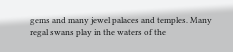gems and many jewel palaces and temples. Many regal swans play in the waters of the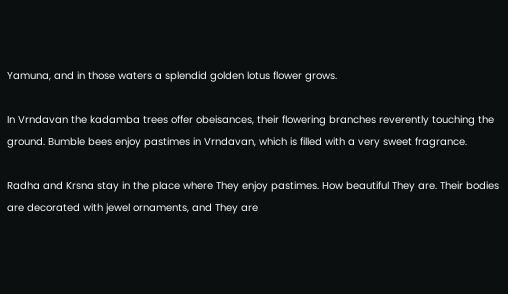Yamuna, and in those waters a splendid golden lotus flower grows.

In Vrndavan the kadamba trees offer obeisances, their flowering branches reverently touching the ground. Bumble bees enjoy pastimes in Vrndavan, which is filled with a very sweet fragrance.

Radha and Krsna stay in the place where They enjoy pastimes. How beautiful They are. Their bodies are decorated with jewel ornaments, and They are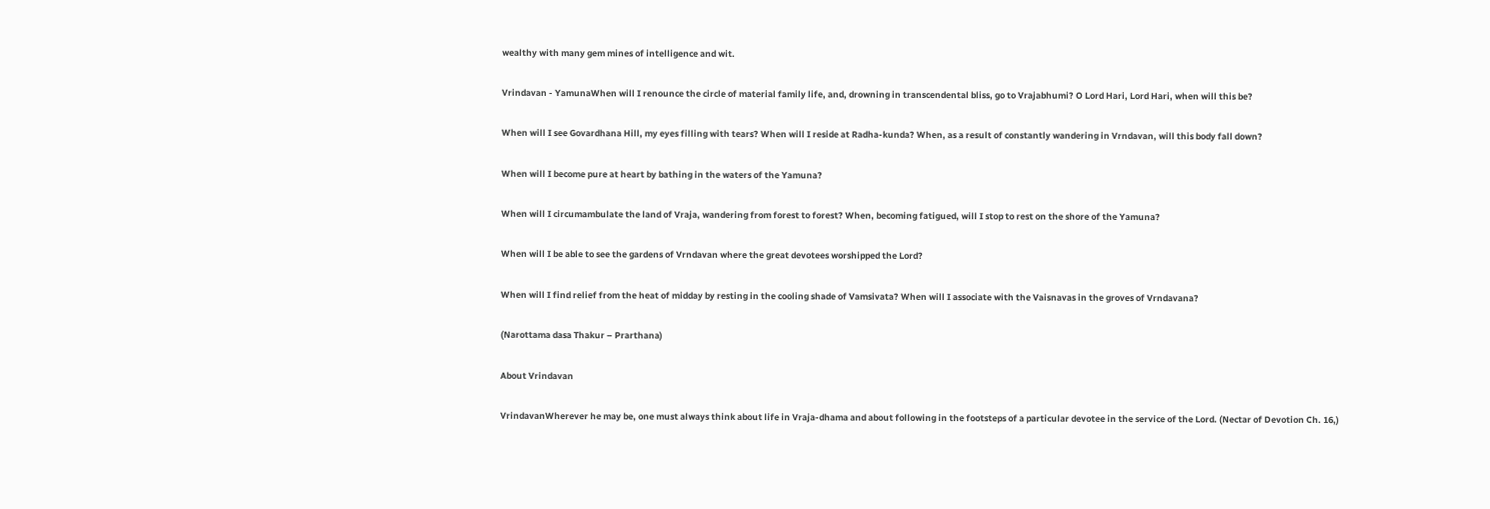wealthy with many gem mines of intelligence and wit.

Vrindavan - YamunaWhen will I renounce the circle of material family life, and, drowning in transcendental bliss, go to Vrajabhumi? O Lord Hari, Lord Hari, when will this be?

When will I see Govardhana Hill, my eyes filling with tears? When will I reside at Radha-kunda? When, as a result of constantly wandering in Vrndavan, will this body fall down?

When will I become pure at heart by bathing in the waters of the Yamuna?

When will I circumambulate the land of Vraja, wandering from forest to forest? When, becoming fatigued, will I stop to rest on the shore of the Yamuna?

When will I be able to see the gardens of Vrndavan where the great devotees worshipped the Lord?

When will I find relief from the heat of midday by resting in the cooling shade of Vamsivata? When will I associate with the Vaisnavas in the groves of Vrndavana?

(Narottama dasa Thakur – Prarthana)

About Vrindavan

VrindavanWherever he may be, one must always think about life in Vraja-dhama and about following in the footsteps of a particular devotee in the service of the Lord. (Nectar of Devotion Ch. 16,)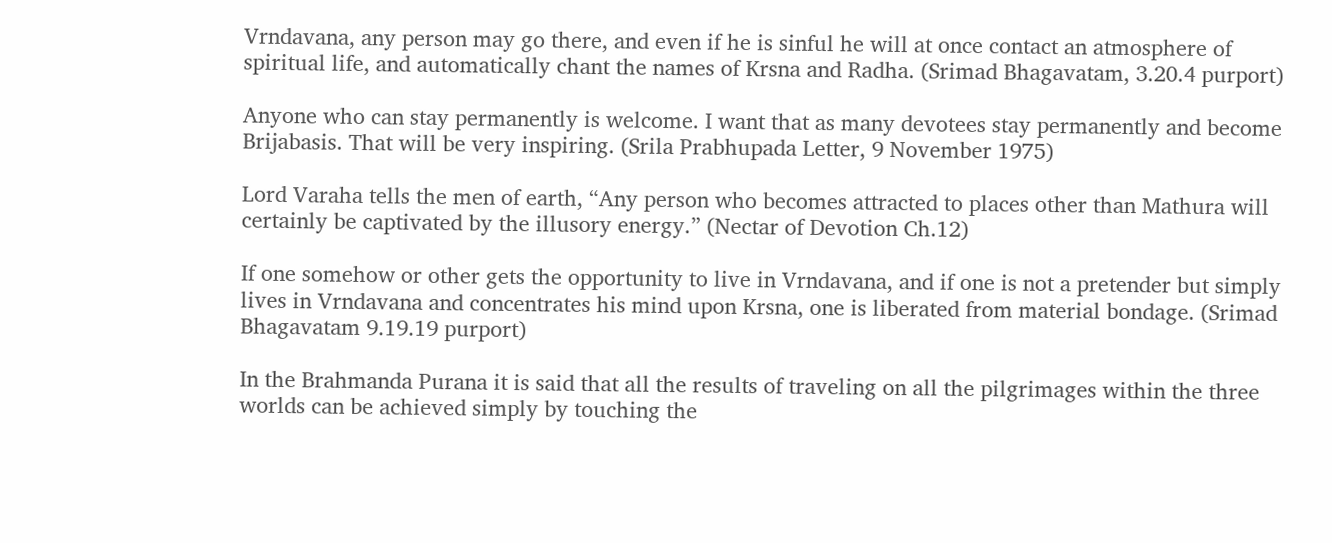Vrndavana, any person may go there, and even if he is sinful he will at once contact an atmosphere of spiritual life, and automatically chant the names of Krsna and Radha. (Srimad Bhagavatam, 3.20.4 purport)

Anyone who can stay permanently is welcome. I want that as many devotees stay permanently and become Brijabasis. That will be very inspiring. (Srila Prabhupada Letter, 9 November 1975)

Lord Varaha tells the men of earth, “Any person who becomes attracted to places other than Mathura will certainly be captivated by the illusory energy.” (Nectar of Devotion Ch.12)

If one somehow or other gets the opportunity to live in Vrndavana, and if one is not a pretender but simply lives in Vrndavana and concentrates his mind upon Krsna, one is liberated from material bondage. (Srimad Bhagavatam 9.19.19 purport)

In the Brahmanda Purana it is said that all the results of traveling on all the pilgrimages within the three worlds can be achieved simply by touching the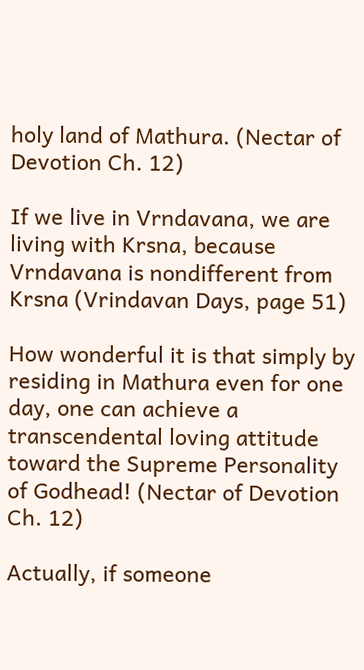holy land of Mathura. (Nectar of Devotion Ch. 12)

If we live in Vrndavana, we are living with Krsna, because Vrndavana is nondifferent from Krsna (Vrindavan Days, page 51)

How wonderful it is that simply by residing in Mathura even for one day, one can achieve a transcendental loving attitude toward the Supreme Personality of Godhead! (Nectar of Devotion Ch. 12)

Actually, if someone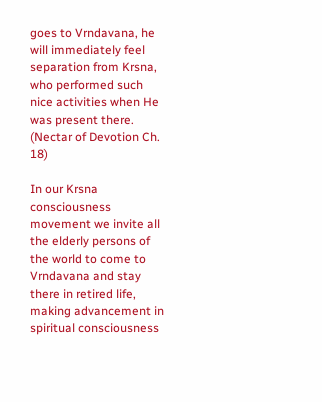goes to Vrndavana, he will immediately feel separation from Krsna, who performed such nice activities when He was present there. (Nectar of Devotion Ch. 18)

In our Krsna consciousness movement we invite all the elderly persons of the world to come to Vrndavana and stay there in retired life, making advancement in spiritual consciousness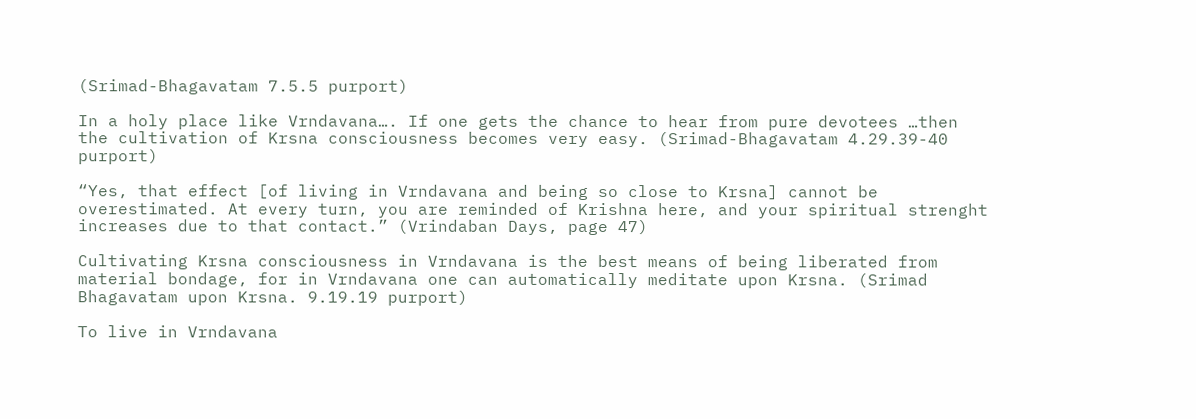(Srimad-Bhagavatam 7.5.5 purport)

In a holy place like Vrndavana…. If one gets the chance to hear from pure devotees …then the cultivation of Krsna consciousness becomes very easy. (Srimad-Bhagavatam 4.29.39-40 purport)

“Yes, that effect [of living in Vrndavana and being so close to Krsna] cannot be overestimated. At every turn, you are reminded of Krishna here, and your spiritual strenght increases due to that contact.” (Vrindaban Days, page 47)

Cultivating Krsna consciousness in Vrndavana is the best means of being liberated from material bondage, for in Vrndavana one can automatically meditate upon Krsna. (Srimad Bhagavatam upon Krsna. 9.19.19 purport)

To live in Vrndavana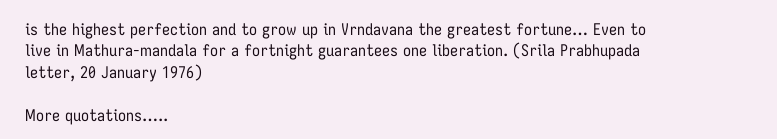is the highest perfection and to grow up in Vrndavana the greatest fortune… Even to live in Mathura-mandala for a fortnight guarantees one liberation. (Srila Prabhupada letter, 20 January 1976)

More quotations…..